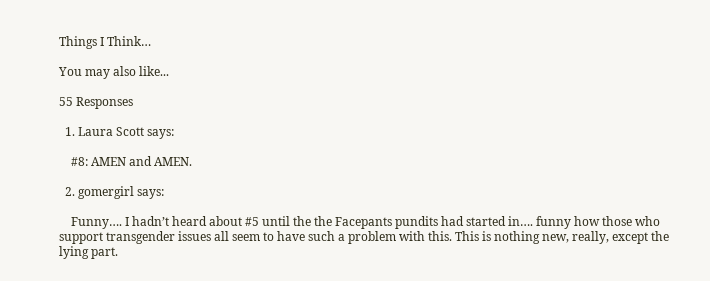Things I Think…

You may also like...

55 Responses

  1. Laura Scott says:

    #8: AMEN and AMEN.

  2. gomergirl says:

    Funny…. I hadn’t heard about #5 until the the Facepants pundits had started in…. funny how those who support transgender issues all seem to have such a problem with this. This is nothing new, really, except the lying part.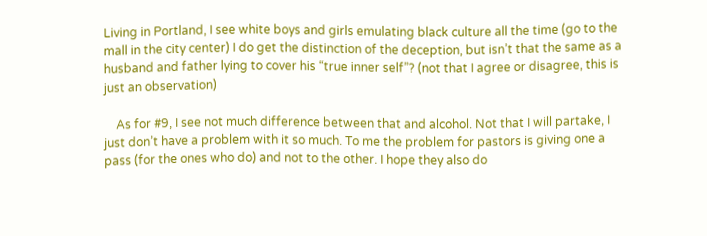Living in Portland, I see white boys and girls emulating black culture all the time (go to the mall in the city center) I do get the distinction of the deception, but isn’t that the same as a husband and father lying to cover his “true inner self”? (not that I agree or disagree, this is just an observation)

    As for #9, I see not much difference between that and alcohol. Not that I will partake, I just don’t have a problem with it so much. To me the problem for pastors is giving one a pass (for the ones who do) and not to the other. I hope they also do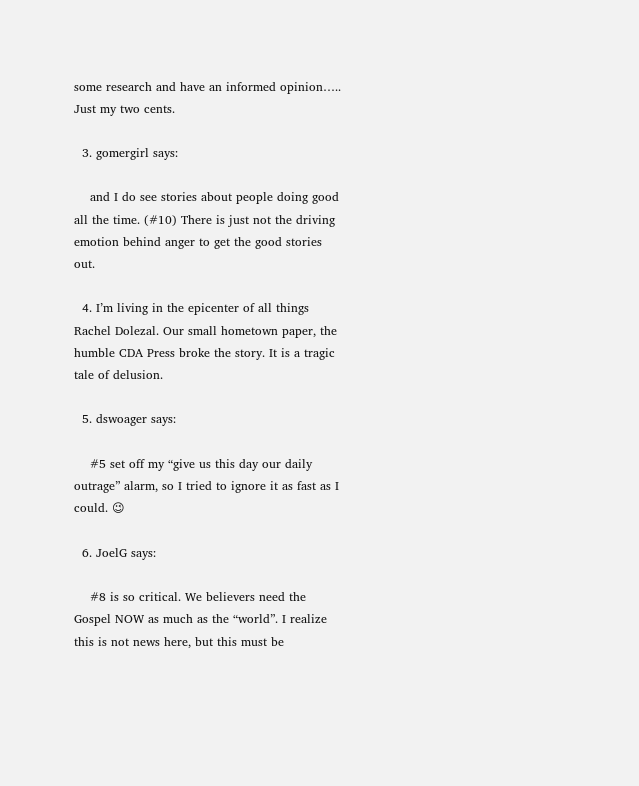some research and have an informed opinion….. Just my two cents.

  3. gomergirl says:

    and I do see stories about people doing good all the time. (#10) There is just not the driving emotion behind anger to get the good stories out.

  4. I’m living in the epicenter of all things Rachel Dolezal. Our small hometown paper, the humble CDA Press broke the story. It is a tragic tale of delusion.

  5. dswoager says:

    #5 set off my “give us this day our daily outrage” alarm, so I tried to ignore it as fast as I could. 😉

  6. JoelG says:

    #8 is so critical. We believers need the Gospel NOW as much as the “world”. I realize this is not news here, but this must be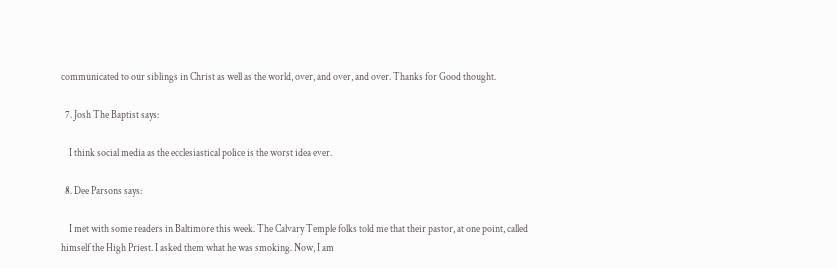communicated to our siblings in Christ as well as the world, over, and over, and over. Thanks for Good thought.

  7. Josh The Baptist says:

    I think social media as the ecclesiastical police is the worst idea ever.

  8. Dee Parsons says:

    I met with some readers in Baltimore this week. The Calvary Temple folks told me that their pastor, at one point, called himself the High Priest. I asked them what he was smoking. Now, I am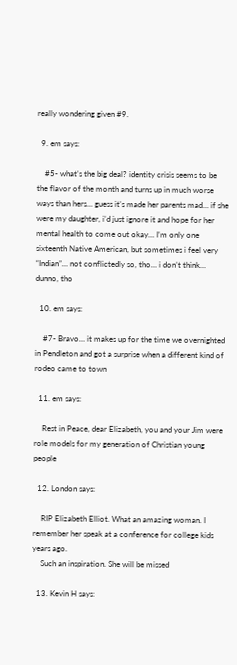really wondering given #9.

  9. em says:

    #5- what’s the big deal? identity crisis seems to be the flavor of the month and turns up in much worse ways than hers… guess it’s made her parents mad… if she were my daughter, i’d just ignore it and hope for her mental health to come out okay… I’m only one sixteenth Native American, but sometimes i feel very “Indian”… not conflictedly so, tho… i don’t think… dunno, tho

  10. em says:

    #7- Bravo… it makes up for the time we overnighted in Pendleton and got a surprise when a different kind of rodeo came to town

  11. em says:

    Rest in Peace, dear Elizabeth, you and your Jim were role models for my generation of Christian young people

  12. London says:

    RIP Elizabeth Elliot. What an amazing woman. I remember her speak at a conference for college kids years ago.
    Such an inspiration. She will be missed

  13. Kevin H says: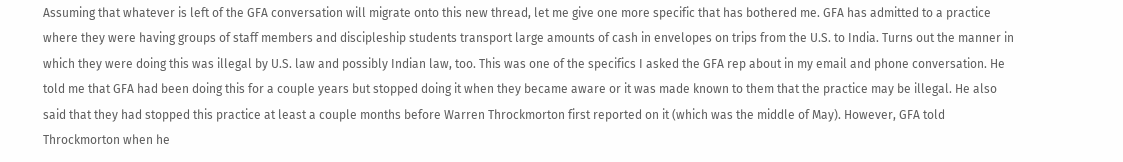Assuming that whatever is left of the GFA conversation will migrate onto this new thread, let me give one more specific that has bothered me. GFA has admitted to a practice where they were having groups of staff members and discipleship students transport large amounts of cash in envelopes on trips from the U.S. to India. Turns out the manner in which they were doing this was illegal by U.S. law and possibly Indian law, too. This was one of the specifics I asked the GFA rep about in my email and phone conversation. He told me that GFA had been doing this for a couple years but stopped doing it when they became aware or it was made known to them that the practice may be illegal. He also said that they had stopped this practice at least a couple months before Warren Throckmorton first reported on it (which was the middle of May). However, GFA told Throckmorton when he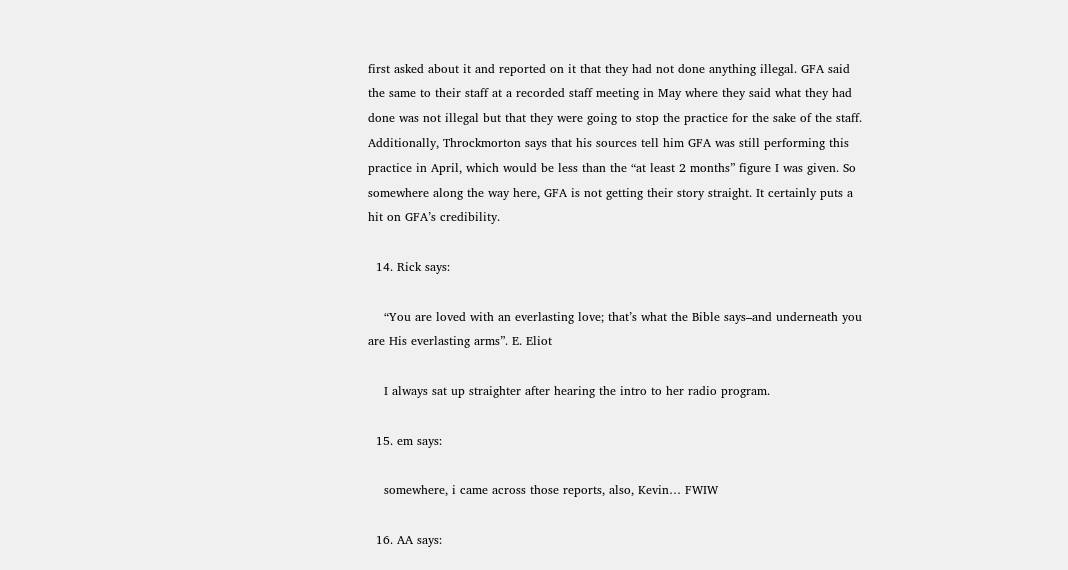first asked about it and reported on it that they had not done anything illegal. GFA said the same to their staff at a recorded staff meeting in May where they said what they had done was not illegal but that they were going to stop the practice for the sake of the staff. Additionally, Throckmorton says that his sources tell him GFA was still performing this practice in April, which would be less than the “at least 2 months” figure I was given. So somewhere along the way here, GFA is not getting their story straight. It certainly puts a hit on GFA’s credibility.

  14. Rick says:

    “You are loved with an everlasting love; that’s what the Bible says–and underneath you are His everlasting arms”. E. Eliot

    I always sat up straighter after hearing the intro to her radio program.

  15. em says:

    somewhere, i came across those reports, also, Kevin… FWIW

  16. AA says: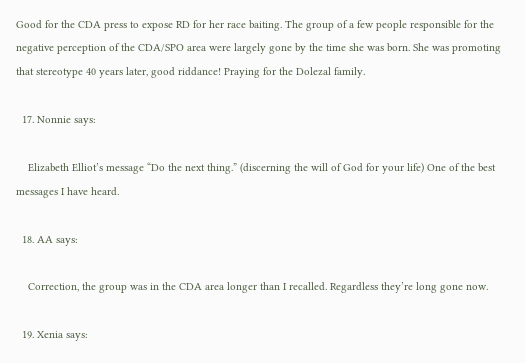Good for the CDA press to expose RD for her race baiting. The group of a few people responsible for the negative perception of the CDA/SPO area were largely gone by the time she was born. She was promoting that stereotype 40 years later, good riddance! Praying for the Dolezal family.

  17. Nonnie says:

    Elizabeth Elliot’s message “Do the next thing.” (discerning the will of God for your life) One of the best messages I have heard.

  18. AA says:

    Correction, the group was in the CDA area longer than I recalled. Regardless they’re long gone now.

  19. Xenia says: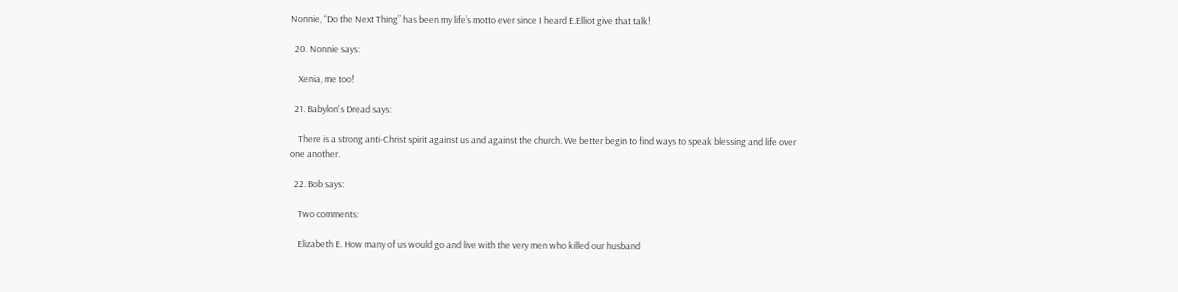Nonnie, “Do the Next Thing” has been my life’s motto ever since I heard E.Elliot give that talk!

  20. Nonnie says:

    Xenia, me too!

  21. Babylon's Dread says:

    There is a strong anti-Christ spirit against us and against the church. We better begin to find ways to speak blessing and life over one another.

  22. Bob says:

    Two comments:

    Elizabeth E. How many of us would go and live with the very men who killed our husband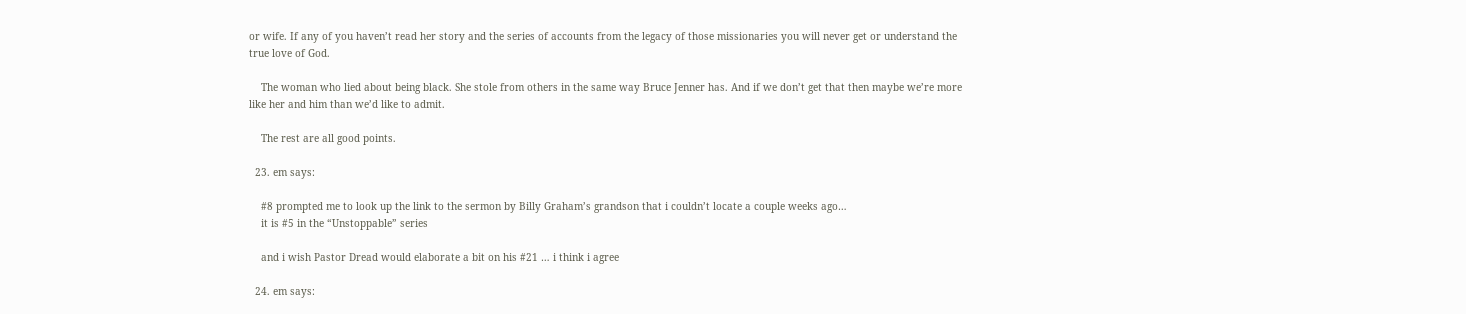or wife. If any of you haven’t read her story and the series of accounts from the legacy of those missionaries you will never get or understand the true love of God.

    The woman who lied about being black. She stole from others in the same way Bruce Jenner has. And if we don’t get that then maybe we’re more like her and him than we’d like to admit.

    The rest are all good points.

  23. em says:

    #8 prompted me to look up the link to the sermon by Billy Graham’s grandson that i couldn’t locate a couple weeks ago…
    it is #5 in the “Unstoppable” series

    and i wish Pastor Dread would elaborate a bit on his #21 … i think i agree

  24. em says: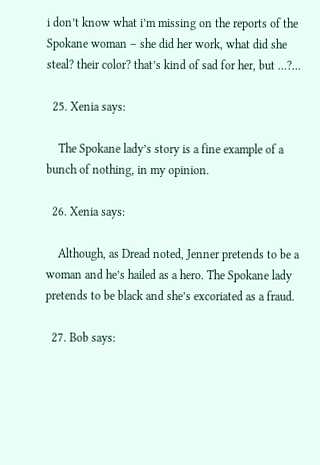i don’t know what i’m missing on the reports of the Spokane woman – she did her work, what did she steal? their color? that’s kind of sad for her, but …?…

  25. Xenia says:

    The Spokane lady’s story is a fine example of a bunch of nothing, in my opinion.

  26. Xenia says:

    Although, as Dread noted, Jenner pretends to be a woman and he’s hailed as a hero. The Spokane lady pretends to be black and she’s excoriated as a fraud.

  27. Bob says: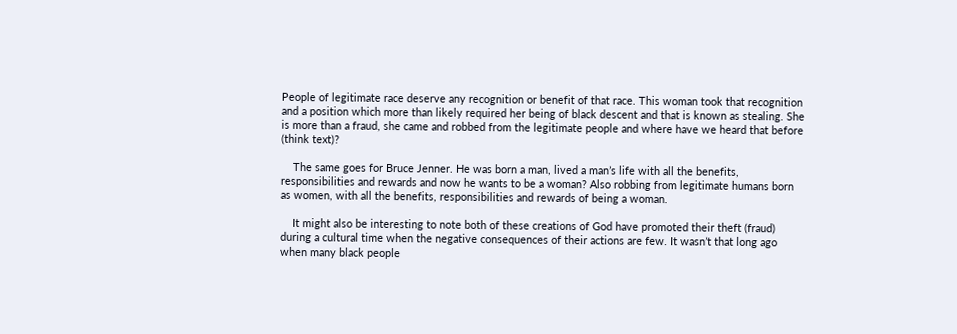People of legitimate race deserve any recognition or benefit of that race. This woman took that recognition and a position which more than likely required her being of black descent and that is known as stealing. She is more than a fraud, she came and robbed from the legitimate people and where have we heard that before (think text)?

    The same goes for Bruce Jenner. He was born a man, lived a man’s life with all the benefits, responsibilities and rewards and now he wants to be a woman? Also robbing from legitimate humans born as women, with all the benefits, responsibilities and rewards of being a woman.

    It might also be interesting to note both of these creations of God have promoted their theft (fraud) during a cultural time when the negative consequences of their actions are few. It wasn’t that long ago when many black people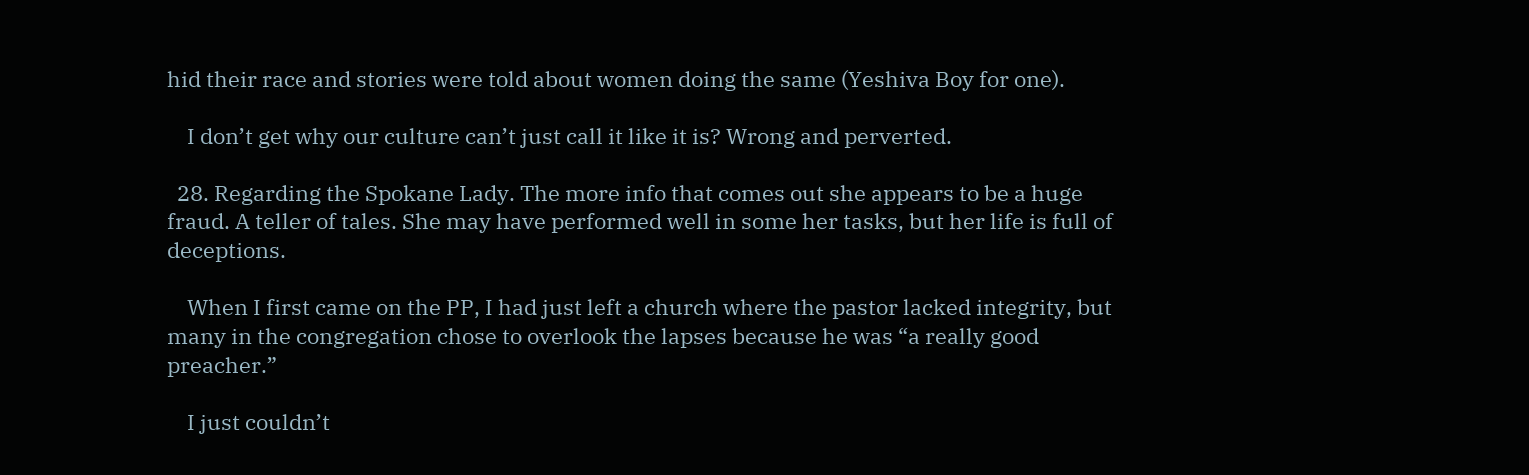hid their race and stories were told about women doing the same (Yeshiva Boy for one).

    I don’t get why our culture can’t just call it like it is? Wrong and perverted.

  28. Regarding the Spokane Lady. The more info that comes out she appears to be a huge fraud. A teller of tales. She may have performed well in some her tasks, but her life is full of deceptions.

    When I first came on the PP, I had just left a church where the pastor lacked integrity, but many in the congregation chose to overlook the lapses because he was “a really good preacher.”

    I just couldn’t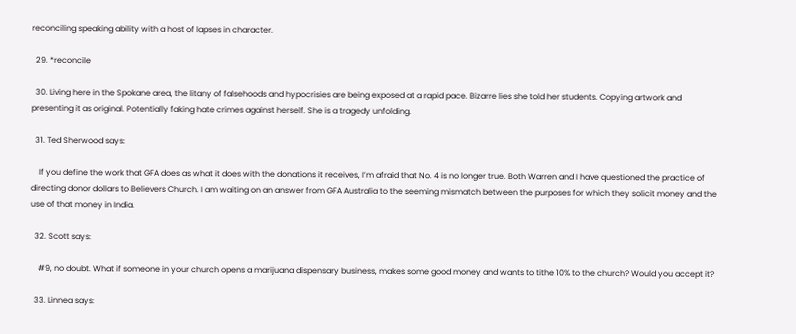reconciling speaking ability with a host of lapses in character.

  29. *reconcile

  30. Living here in the Spokane area, the litany of falsehoods and hypocrisies are being exposed at a rapid pace. Bizarre lies she told her students. Copying artwork and presenting it as original. Potentially faking hate crimes against herself. She is a tragedy unfolding.

  31. Ted Sherwood says:

    If you define the work that GFA does as what it does with the donations it receives, I’m afraid that No. 4 is no longer true. Both Warren and I have questioned the practice of directing donor dollars to Believers Church. I am waiting on an answer from GFA Australia to the seeming mismatch between the purposes for which they solicit money and the use of that money in India.

  32. Scott says:

    #9, no doubt. What if someone in your church opens a marijuana dispensary business, makes some good money and wants to tithe 10% to the church? Would you accept it?

  33. Linnea says: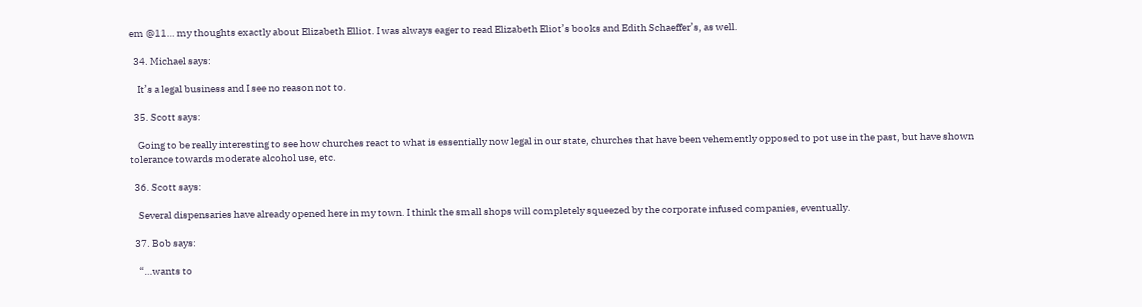em @11… my thoughts exactly about Elizabeth Elliot. I was always eager to read Elizabeth Eliot’s books and Edith Schaeffer’s, as well.

  34. Michael says:

    It’s a legal business and I see no reason not to.

  35. Scott says:

    Going to be really interesting to see how churches react to what is essentially now legal in our state, churches that have been vehemently opposed to pot use in the past, but have shown tolerance towards moderate alcohol use, etc.

  36. Scott says:

    Several dispensaries have already opened here in my town. I think the small shops will completely squeezed by the corporate infused companies, eventually.

  37. Bob says:

    “…wants to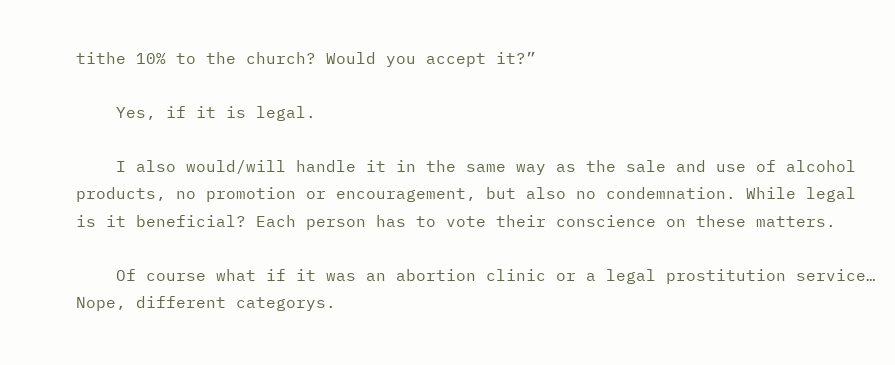tithe 10% to the church? Would you accept it?”

    Yes, if it is legal.

    I also would/will handle it in the same way as the sale and use of alcohol products, no promotion or encouragement, but also no condemnation. While legal is it beneficial? Each person has to vote their conscience on these matters.

    Of course what if it was an abortion clinic or a legal prostitution service… Nope, different categorys.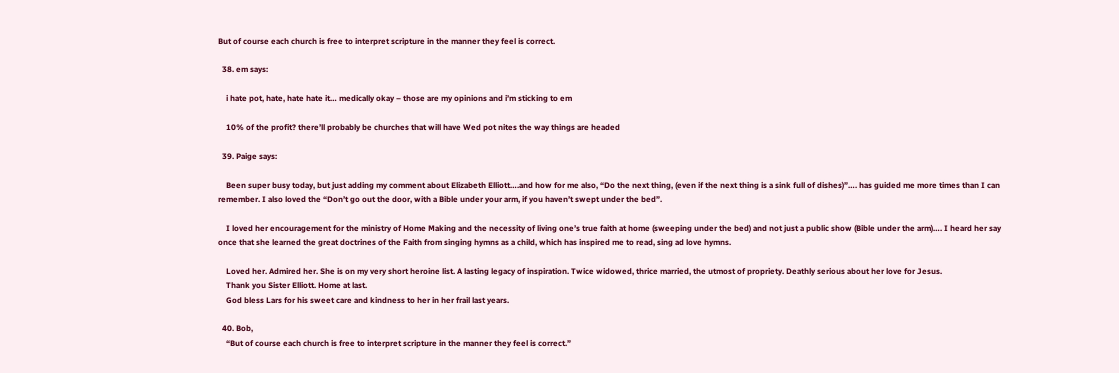But of course each church is free to interpret scripture in the manner they feel is correct.

  38. em says:

    i hate pot, hate, hate hate it… medically okay – those are my opinions and i’m sticking to em

    10% of the profit? there’ll probably be churches that will have Wed pot nites the way things are headed

  39. Paige says:

    Been super busy today, but just adding my comment about Elizabeth Elliott….and how for me also, “Do the next thing, (even if the next thing is a sink full of dishes)”…. has guided me more times than I can remember. I also loved the “Don’t go out the door, with a Bible under your arm, if you haven’t swept under the bed”.

    I loved her encouragement for the ministry of Home Making and the necessity of living one’s true faith at home (sweeping under the bed) and not just a public show (Bible under the arm)…. I heard her say once that she learned the great doctrines of the Faith from singing hymns as a child, which has inspired me to read, sing ad love hymns.

    Loved her. Admired her. She is on my very short heroine list. A lasting legacy of inspiration. Twice widowed, thrice married, the utmost of propriety. Deathly serious about her love for Jesus.
    Thank you Sister Elliott. Home at last.
    God bless Lars for his sweet care and kindness to her in her frail last years.

  40. Bob,
    “But of course each church is free to interpret scripture in the manner they feel is correct.”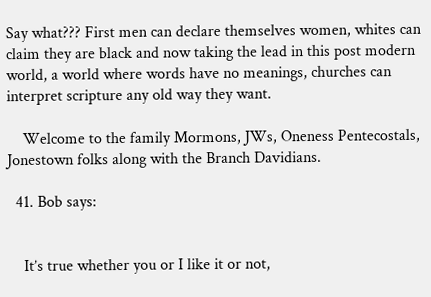Say what??? First men can declare themselves women, whites can claim they are black and now taking the lead in this post modern world, a world where words have no meanings, churches can interpret scripture any old way they want.

    Welcome to the family Mormons, JWs, Oneness Pentecostals, Jonestown folks along with the Branch Davidians.

  41. Bob says:


    It’s true whether you or I like it or not,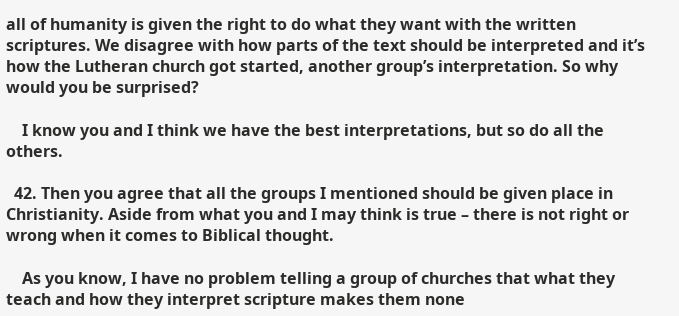all of humanity is given the right to do what they want with the written scriptures. We disagree with how parts of the text should be interpreted and it’s how the Lutheran church got started, another group’s interpretation. So why would you be surprised?

    I know you and I think we have the best interpretations, but so do all the others.

  42. Then you agree that all the groups I mentioned should be given place in Christianity. Aside from what you and I may think is true – there is not right or wrong when it comes to Biblical thought.

    As you know, I have no problem telling a group of churches that what they teach and how they interpret scripture makes them none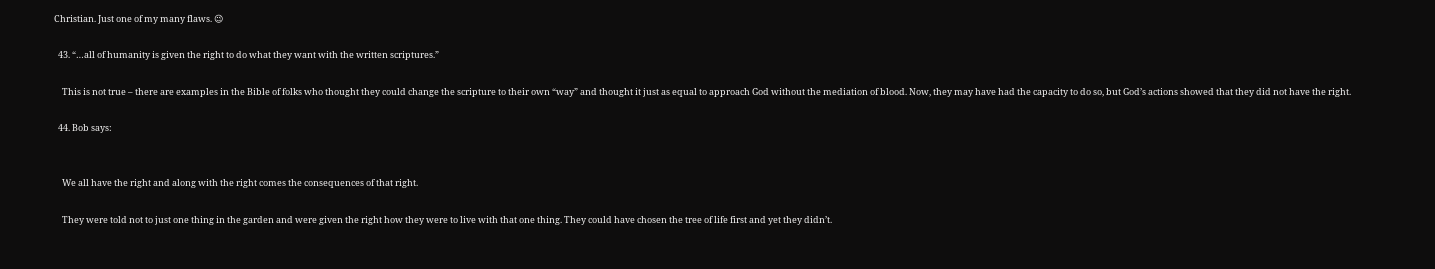Christian. Just one of my many flaws. 😉

  43. “…all of humanity is given the right to do what they want with the written scriptures.”

    This is not true – there are examples in the Bible of folks who thought they could change the scripture to their own “way” and thought it just as equal to approach God without the mediation of blood. Now, they may have had the capacity to do so, but God’s actions showed that they did not have the right.

  44. Bob says:


    We all have the right and along with the right comes the consequences of that right.

    They were told not to just one thing in the garden and were given the right how they were to live with that one thing. They could have chosen the tree of life first and yet they didn’t.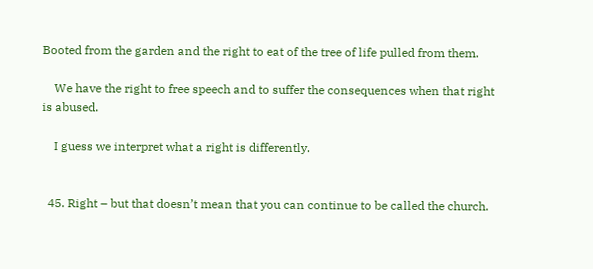Booted from the garden and the right to eat of the tree of life pulled from them.

    We have the right to free speech and to suffer the consequences when that right is abused.

    I guess we interpret what a right is differently.


  45. Right – but that doesn’t mean that you can continue to be called the church.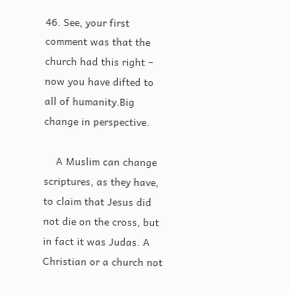46. See, your first comment was that the church had this right – now you have difted to all of humanity.Big change in perspective.

    A Muslim can change scriptures, as they have, to claim that Jesus did not die on the cross, but in fact it was Judas. A Christian or a church not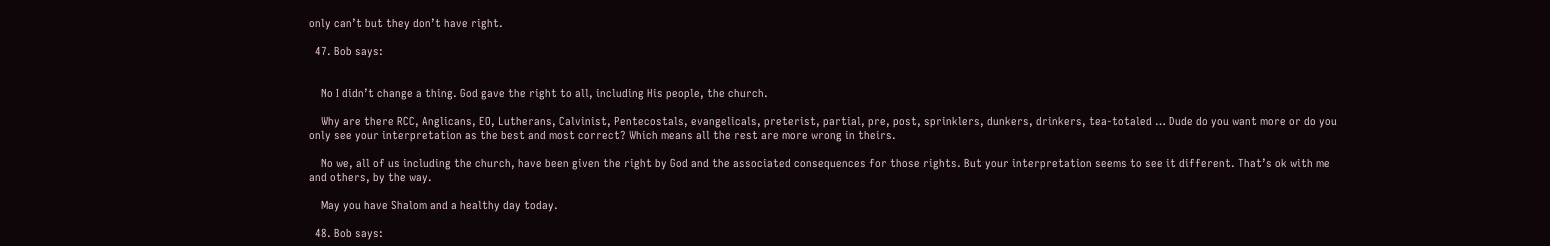only can’t but they don’t have right.

  47. Bob says:


    No I didn’t change a thing. God gave the right to all, including His people, the church.

    Why are there RCC, Anglicans, EO, Lutherans, Calvinist, Pentecostals, evangelicals, preterist, partial, pre, post, sprinklers, dunkers, drinkers, tea-totaled … Dude do you want more or do you only see your interpretation as the best and most correct? Which means all the rest are more wrong in theirs.

    No we, all of us including the church, have been given the right by God and the associated consequences for those rights. But your interpretation seems to see it different. That’s ok with me and others, by the way.

    May you have Shalom and a healthy day today.

  48. Bob says: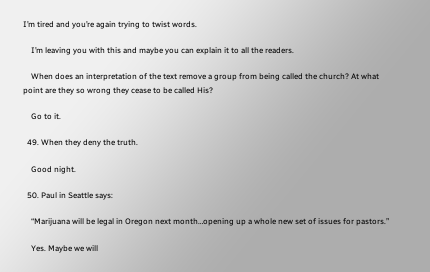I’m tired and you’re again trying to twist words.

    I’m leaving you with this and maybe you can explain it to all the readers.

    When does an interpretation of the text remove a group from being called the church? At what point are they so wrong they cease to be called His?

    Go to it.

  49. When they deny the truth.

    Good night.

  50. Paul in Seattle says:

    “Marijuana will be legal in Oregon next month…opening up a whole new set of issues for pastors.”

    Yes. Maybe we will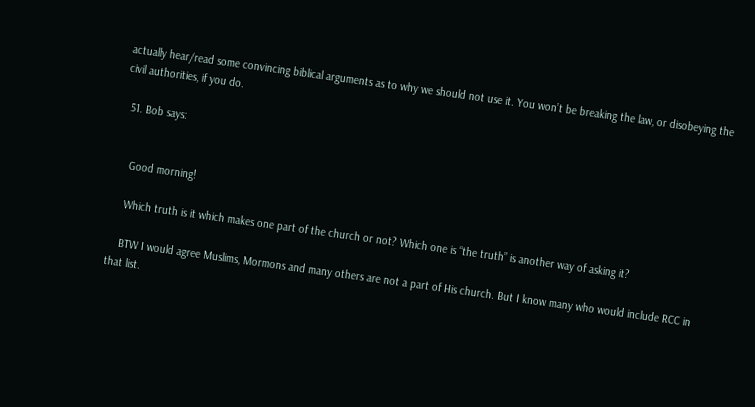actually hear/read some convincing biblical arguments as to why we should not use it. You won’t be breaking the law, or disobeying the civil authorities, if you do.

  51. Bob says:


    Good morning!

    Which truth is it which makes one part of the church or not? Which one is “the truth” is another way of asking it?

    BTW I would agree Muslims, Mormons and many others are not a part of His church. But I know many who would include RCC in that list.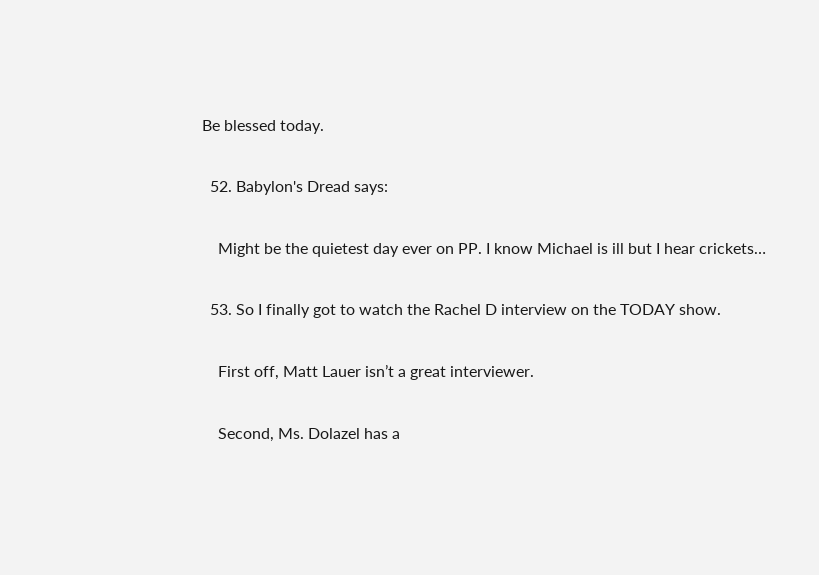Be blessed today.

  52. Babylon's Dread says:

    Might be the quietest day ever on PP. I know Michael is ill but I hear crickets…

  53. So I finally got to watch the Rachel D interview on the TODAY show.

    First off, Matt Lauer isn’t a great interviewer.

    Second, Ms. Dolazel has a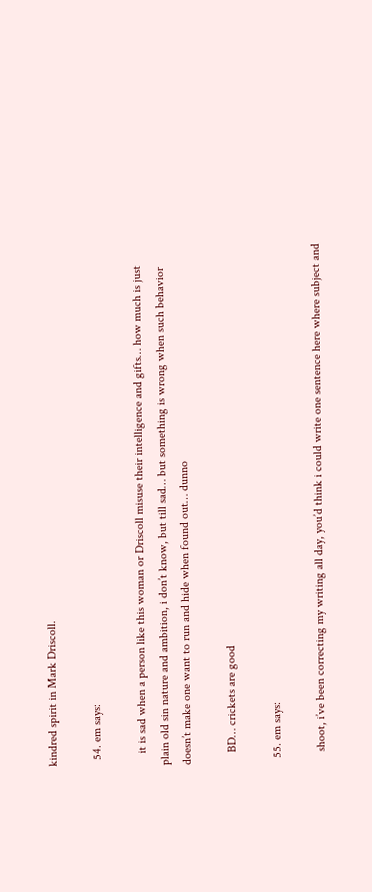kindred spirit in Mark Driscoll.

  54. em says:

    it is sad when a person like this woman or Driscoll misuse their intelligence and gifts… how much is just plain old sin nature and ambition, i don’t know, but till sad… but something is wrong when such behavior doesn’t make one want to run and hide when found out… dunno

    BD… crickets are good

  55. em says:

    shoot, i’ve been correcting my writing all day, you’d think i could write one sentence here where subject and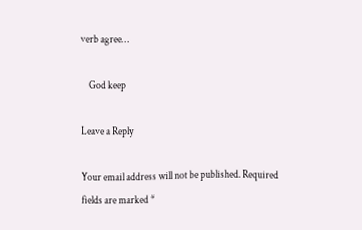verb agree…

    God keep

Leave a Reply

Your email address will not be published. Required fields are marked *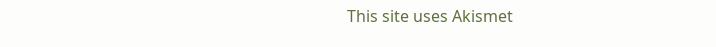This site uses Akismet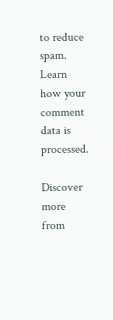to reduce spam. Learn how your comment data is processed.

Discover more from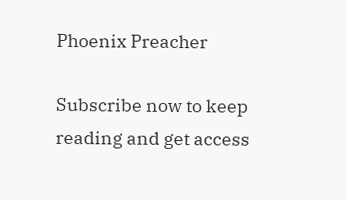Phoenix Preacher

Subscribe now to keep reading and get access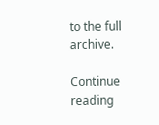to the full archive.

Continue reading